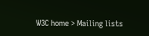W3C home > Mailing lists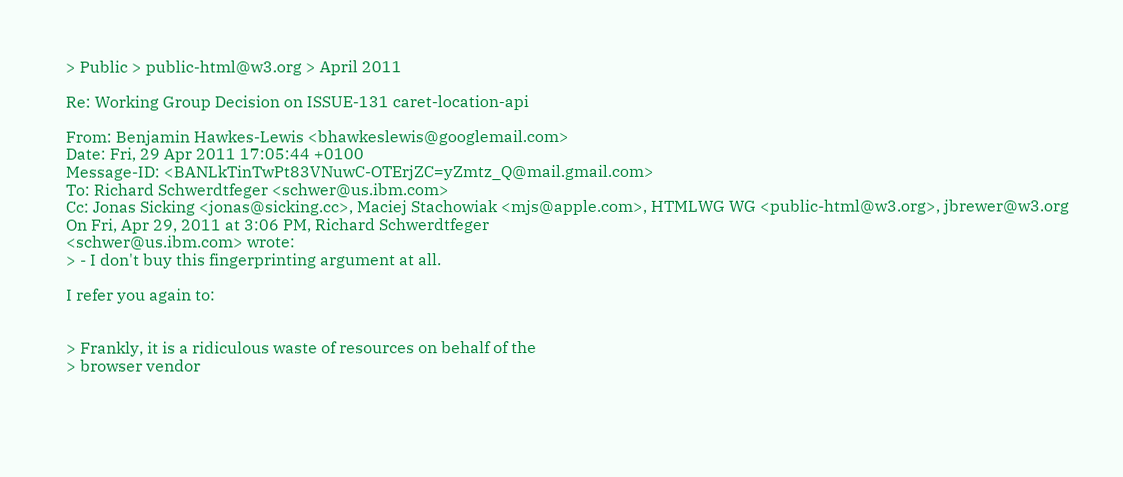> Public > public-html@w3.org > April 2011

Re: Working Group Decision on ISSUE-131 caret-location-api

From: Benjamin Hawkes-Lewis <bhawkeslewis@googlemail.com>
Date: Fri, 29 Apr 2011 17:05:44 +0100
Message-ID: <BANLkTinTwPt83VNuwC-OTErjZC=yZmtz_Q@mail.gmail.com>
To: Richard Schwerdtfeger <schwer@us.ibm.com>
Cc: Jonas Sicking <jonas@sicking.cc>, Maciej Stachowiak <mjs@apple.com>, HTMLWG WG <public-html@w3.org>, jbrewer@w3.org
On Fri, Apr 29, 2011 at 3:06 PM, Richard Schwerdtfeger
<schwer@us.ibm.com> wrote:
> - I don't buy this fingerprinting argument at all.

I refer you again to:


> Frankly, it is a ridiculous waste of resources on behalf of the
> browser vendor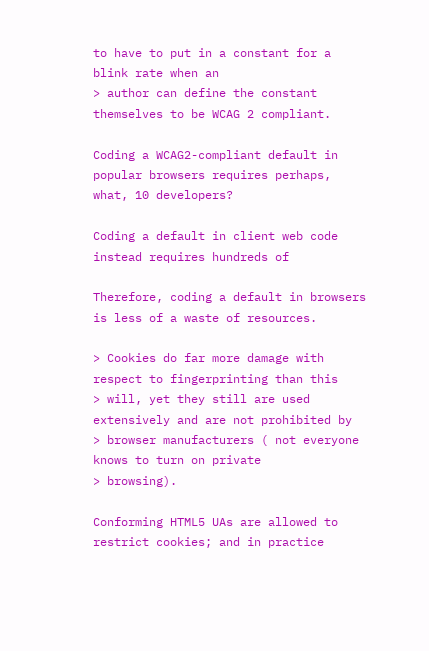to have to put in a constant for a blink rate when an
> author can define the constant themselves to be WCAG 2 compliant.

Coding a WCAG2-compliant default in popular browsers requires perhaps,
what, 10 developers?

Coding a default in client web code instead requires hundreds of

Therefore, coding a default in browsers is less of a waste of resources.

> Cookies do far more damage with respect to fingerprinting than this
> will, yet they still are used extensively and are not prohibited by
> browser manufacturers ( not everyone knows to turn on private
> browsing).

Conforming HTML5 UAs are allowed to restrict cookies; and in practice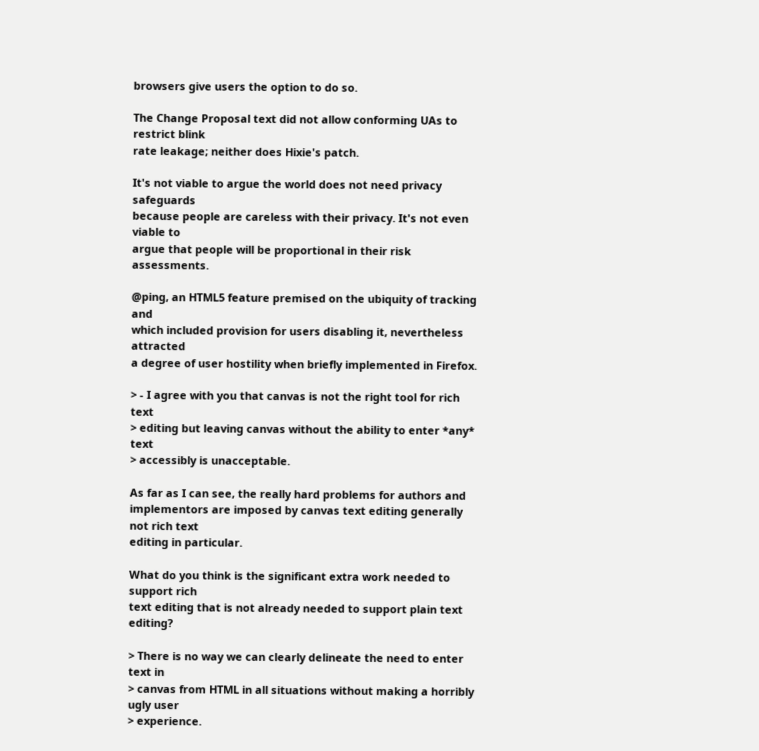browsers give users the option to do so.

The Change Proposal text did not allow conforming UAs to restrict blink
rate leakage; neither does Hixie's patch.

It's not viable to argue the world does not need privacy safeguards
because people are careless with their privacy. It's not even viable to
argue that people will be proportional in their risk assessments.

@ping, an HTML5 feature premised on the ubiquity of tracking and
which included provision for users disabling it, nevertheless attracted
a degree of user hostility when briefly implemented in Firefox.

> - I agree with you that canvas is not the right tool for rich text
> editing but leaving canvas without the ability to enter *any* text
> accessibly is unacceptable.

As far as I can see, the really hard problems for authors and
implementors are imposed by canvas text editing generally not rich text
editing in particular.

What do you think is the significant extra work needed to support rich
text editing that is not already needed to support plain text editing?

> There is no way we can clearly delineate the need to enter text in
> canvas from HTML in all situations without making a horribly ugly user
> experience.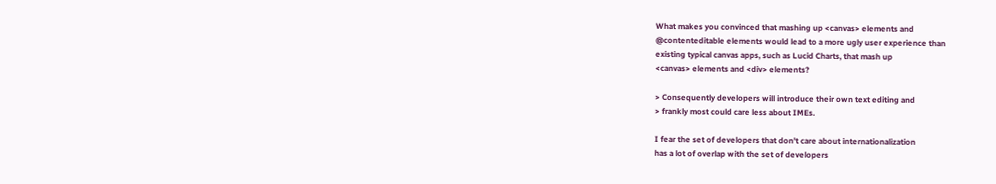What makes you convinced that mashing up <canvas> elements and
@contenteditable elements would lead to a more ugly user experience than
existing typical canvas apps, such as Lucid Charts, that mash up
<canvas> elements and <div> elements?

> Consequently developers will introduce their own text editing and
> frankly most could care less about IMEs.

I fear the set of developers that don't care about internationalization
has a lot of overlap with the set of developers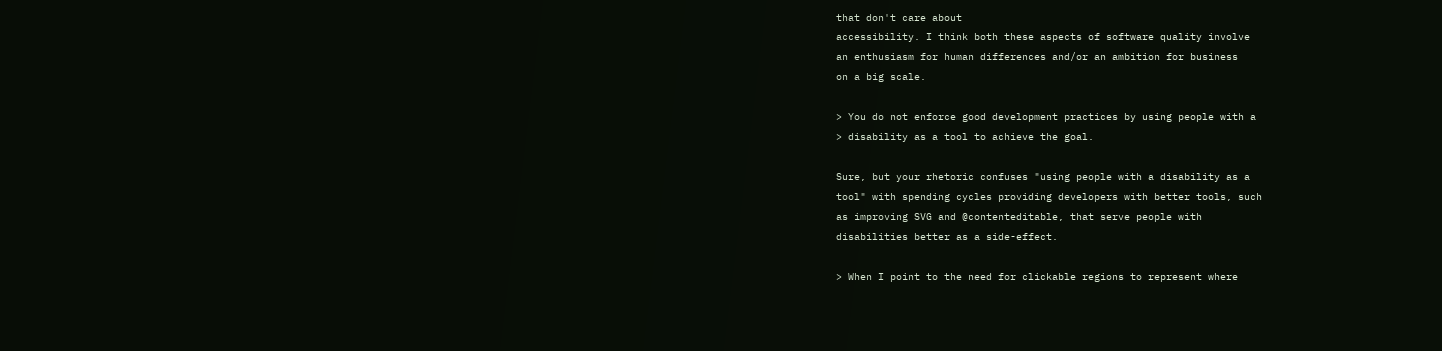that don't care about
accessibility. I think both these aspects of software quality involve
an enthusiasm for human differences and/or an ambition for business
on a big scale.

> You do not enforce good development practices by using people with a
> disability as a tool to achieve the goal.

Sure, but your rhetoric confuses "using people with a disability as a
tool" with spending cycles providing developers with better tools, such
as improving SVG and @contenteditable, that serve people with
disabilities better as a side-effect.

> When I point to the need for clickable regions to represent where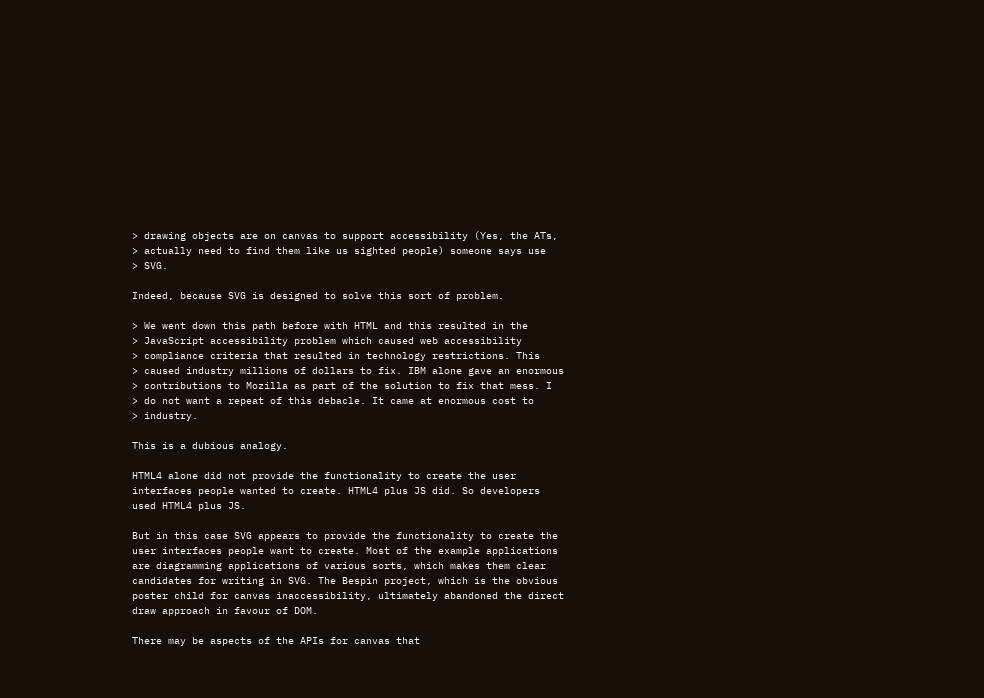> drawing objects are on canvas to support accessibility (Yes, the ATs,
> actually need to find them like us sighted people) someone says use
> SVG.

Indeed, because SVG is designed to solve this sort of problem.

> We went down this path before with HTML and this resulted in the
> JavaScript accessibility problem which caused web accessibility
> compliance criteria that resulted in technology restrictions. This
> caused industry millions of dollars to fix. IBM alone gave an enormous
> contributions to Mozilla as part of the solution to fix that mess. I
> do not want a repeat of this debacle. It came at enormous cost to
> industry.

This is a dubious analogy.

HTML4 alone did not provide the functionality to create the user
interfaces people wanted to create. HTML4 plus JS did. So developers
used HTML4 plus JS.

But in this case SVG appears to provide the functionality to create the
user interfaces people want to create. Most of the example applications
are diagramming applications of various sorts, which makes them clear
candidates for writing in SVG. The Bespin project, which is the obvious
poster child for canvas inaccessibility, ultimately abandoned the direct
draw approach in favour of DOM.

There may be aspects of the APIs for canvas that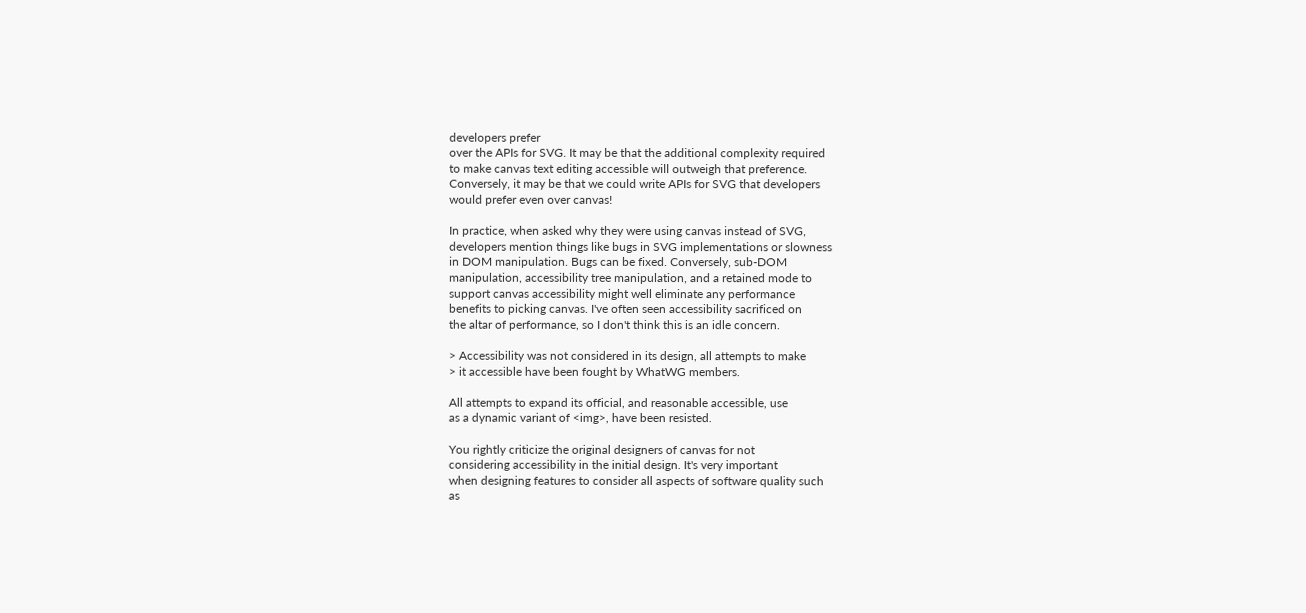developers prefer
over the APIs for SVG. It may be that the additional complexity required
to make canvas text editing accessible will outweigh that preference.
Conversely, it may be that we could write APIs for SVG that developers
would prefer even over canvas!

In practice, when asked why they were using canvas instead of SVG,
developers mention things like bugs in SVG implementations or slowness
in DOM manipulation. Bugs can be fixed. Conversely, sub-DOM
manipulation, accessibility tree manipulation, and a retained mode to
support canvas accessibility might well eliminate any performance
benefits to picking canvas. I've often seen accessibility sacrificed on
the altar of performance, so I don't think this is an idle concern.

> Accessibility was not considered in its design, all attempts to make
> it accessible have been fought by WhatWG members.

All attempts to expand its official, and reasonable accessible, use
as a dynamic variant of <img>, have been resisted.

You rightly criticize the original designers of canvas for not
considering accessibility in the initial design. It's very important
when designing features to consider all aspects of software quality such
as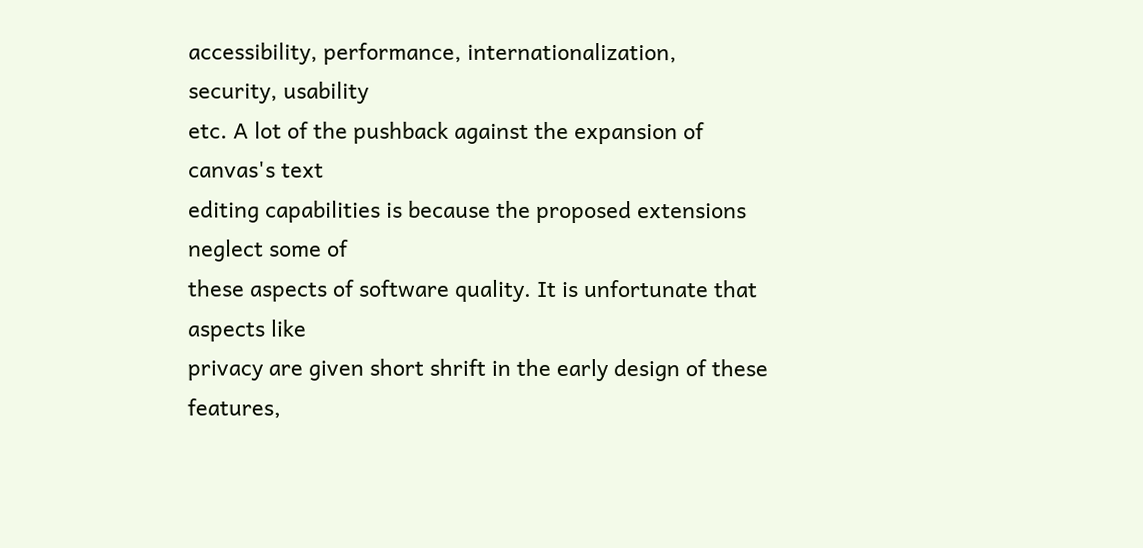accessibility, performance, internationalization, security, usability
etc. A lot of the pushback against the expansion of canvas's text
editing capabilities is because the proposed extensions neglect some of
these aspects of software quality. It is unfortunate that aspects like
privacy are given short shrift in the early design of these features,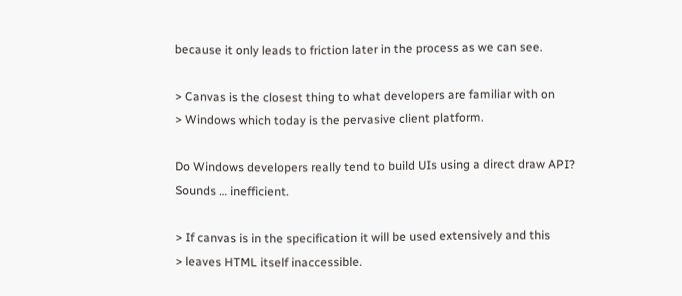because it only leads to friction later in the process as we can see.

> Canvas is the closest thing to what developers are familiar with on
> Windows which today is the pervasive client platform.

Do Windows developers really tend to build UIs using a direct draw API?
Sounds … inefficient.

> If canvas is in the specification it will be used extensively and this
> leaves HTML itself inaccessible.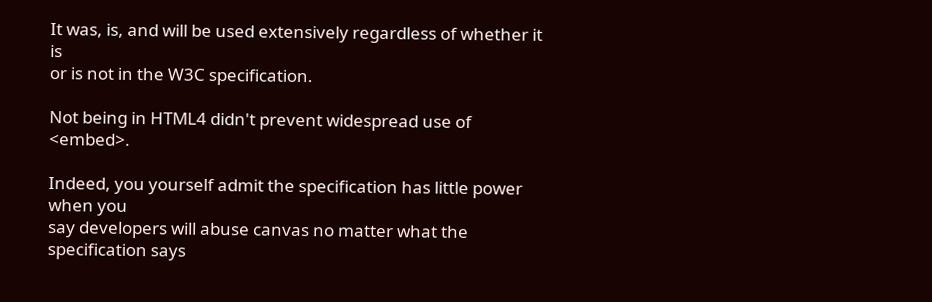It was, is, and will be used extensively regardless of whether it is
or is not in the W3C specification.

Not being in HTML4 didn't prevent widespread use of <embed>.

Indeed, you yourself admit the specification has little power when you
say developers will abuse canvas no matter what the specification says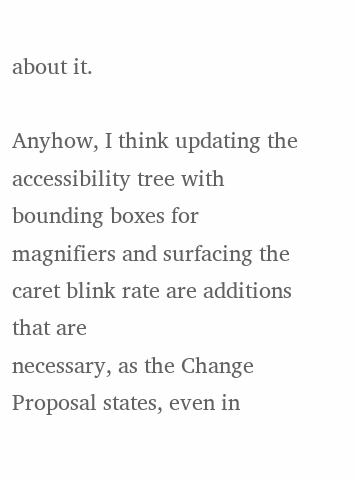about it.

Anyhow, I think updating the accessibility tree with bounding boxes for
magnifiers and surfacing the caret blink rate are additions that are
necessary, as the Change Proposal states, even in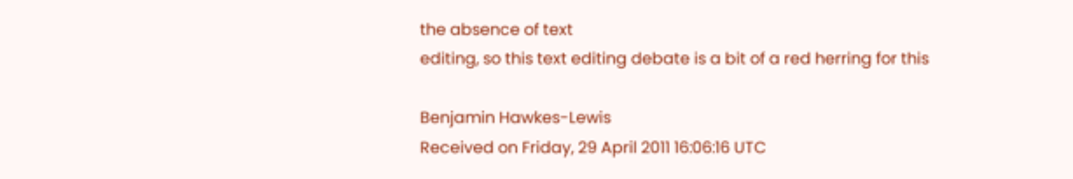the absence of text
editing, so this text editing debate is a bit of a red herring for this

Benjamin Hawkes-Lewis
Received on Friday, 29 April 2011 16:06:16 UTC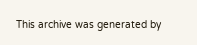This archive was generated by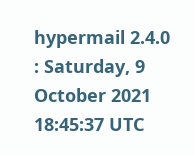hypermail 2.4.0 : Saturday, 9 October 2021 18:45:37 UTC